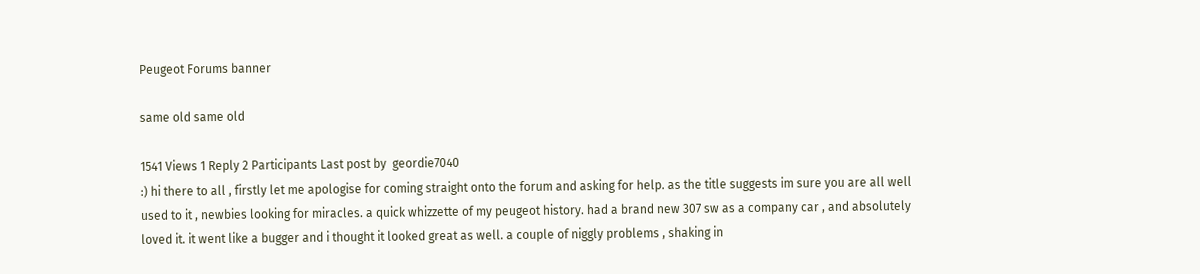Peugeot Forums banner

same old same old

1541 Views 1 Reply 2 Participants Last post by  geordie7040
:) hi there to all , firstly let me apologise for coming straight onto the forum and asking for help. as the title suggests im sure you are all well used to it , newbies looking for miracles. a quick whizzette of my peugeot history. had a brand new 307 sw as a company car , and absolutely loved it. it went like a bugger and i thought it looked great as well. a couple of niggly problems , shaking in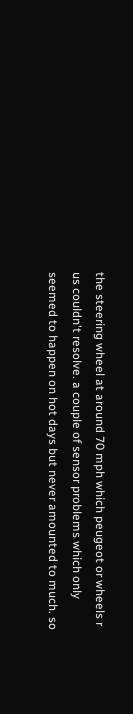the steering wheel at around 70 mph which peugeot or wheels r us couldn't resolve. a couple of sensor problems which only seemed to happen on hot days but never amounted to much. so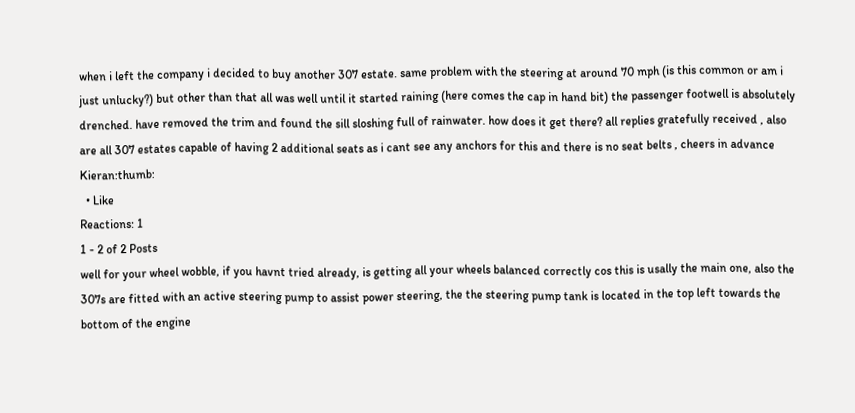when i left the company i decided to buy another 307 estate. same problem with the steering at around 70 mph (is this common or am i just unlucky?) but other than that all was well until it started raining (here comes the cap in hand bit) the passenger footwell is absolutely drenched. have removed the trim and found the sill sloshing full of rainwater. how does it get there? all replies gratefully received , also are all 307 estates capable of having 2 additional seats as i cant see any anchors for this and there is no seat belts , cheers in advance Kieran:thumb:
  • Like
Reactions: 1
1 - 2 of 2 Posts
well for your wheel wobble, if you havnt tried already, is getting all your wheels balanced correctly cos this is usally the main one, also the 307s are fitted with an active steering pump to assist power steering, the the steering pump tank is located in the top left towards the bottom of the engine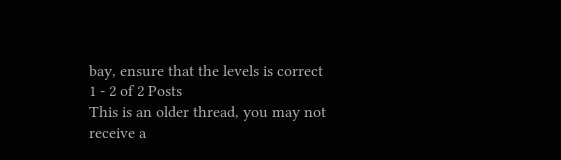bay, ensure that the levels is correct
1 - 2 of 2 Posts
This is an older thread, you may not receive a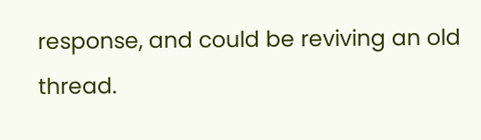response, and could be reviving an old thread.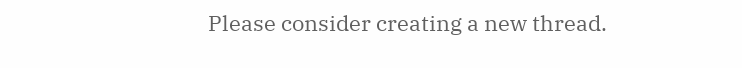Please consider creating a new thread.